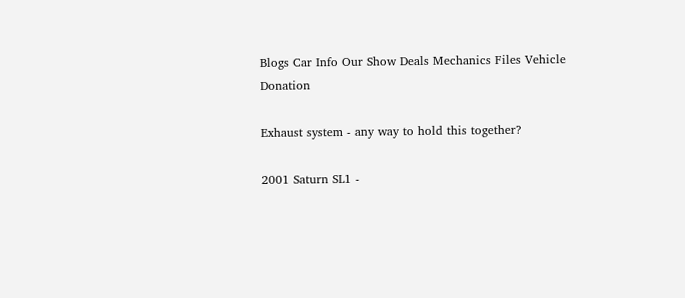Blogs Car Info Our Show Deals Mechanics Files Vehicle Donation

Exhaust system - any way to hold this together?

2001 Saturn SL1 -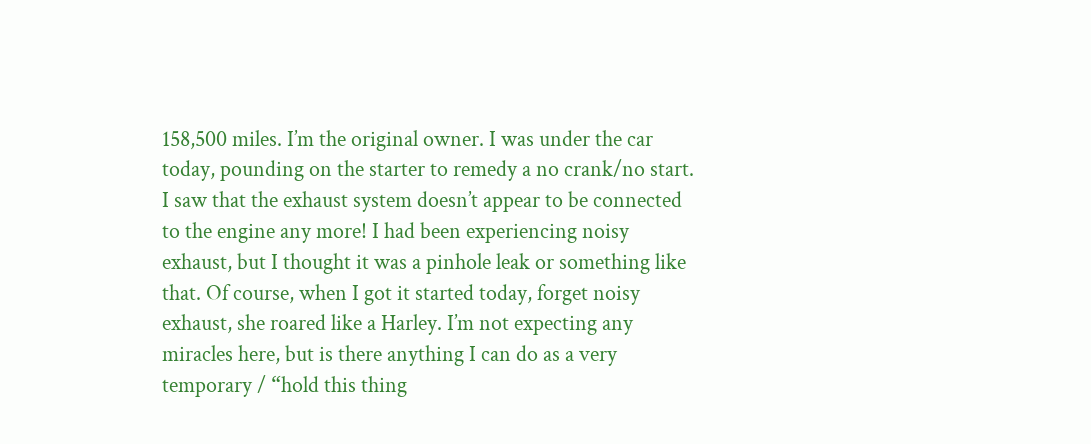158,500 miles. I’m the original owner. I was under the car today, pounding on the starter to remedy a no crank/no start. I saw that the exhaust system doesn’t appear to be connected to the engine any more! I had been experiencing noisy exhaust, but I thought it was a pinhole leak or something like that. Of course, when I got it started today, forget noisy exhaust, she roared like a Harley. I’m not expecting any miracles here, but is there anything I can do as a very temporary / “hold this thing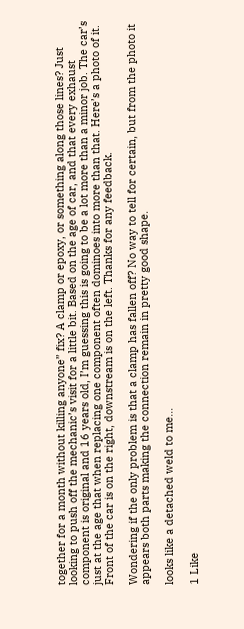together for a month without killing anyone” fix? A clamp or epoxy, or something along those lines? Just looking to push off the mechanic’s visit for a little bit. Based on the age of car, and that every exhaust component is original and 16 years old, I’m guessing this is going to be a lot more than a minor job. The car’s just at the age that when replacing one component often dominoes into more than that. Here’s a photo of it. Front of the car is on the right, downstream is on the left. Thanks for any feedback.

Wondering if the only problem is that a clamp has fallen off? No way to tell for certain, but from the photo it appears both parts making the connection remain in pretty good shape.

looks like a detached weld to me…

1 Like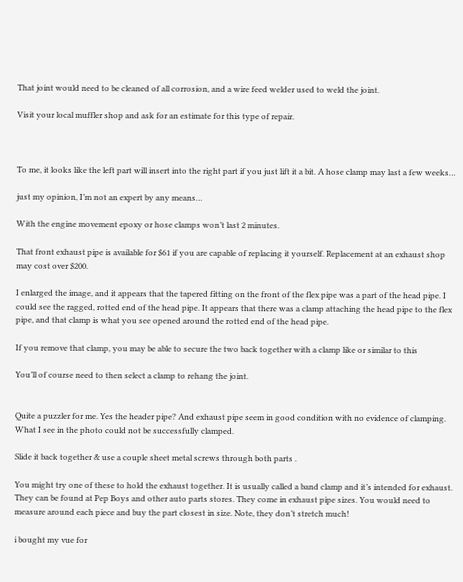That joint would need to be cleaned of all corrosion, and a wire feed welder used to weld the joint.

Visit your local muffler shop and ask for an estimate for this type of repair.



To me, it looks like the left part will insert into the right part if you just lift it a bit. A hose clamp may last a few weeks…

just my opinion, I’m not an expert by any means…

With the engine movement epoxy or hose clamps won’t last 2 minutes.

That front exhaust pipe is available for $61 if you are capable of replacing it yourself. Replacement at an exhaust shop may cost over $200.

I enlarged the image, and it appears that the tapered fitting on the front of the flex pipe was a part of the head pipe. I could see the ragged, rotted end of the head pipe. It appears that there was a clamp attaching the head pipe to the flex pipe, and that clamp is what you see opened around the rotted end of the head pipe.

If you remove that clamp, you may be able to secure the two back together with a clamp like or similar to this

You’ll of course need to then select a clamp to rehang the joint.


Quite a puzzler for me. Yes the header pipe? And exhaust pipe seem in good condition with no evidence of clamping. What I see in the photo could not be successfully clamped.

Slide it back together & use a couple sheet metal screws through both parts .

You might try one of these to hold the exhaust together. It is usually called a band clamp and it’s intended for exhaust. They can be found at Pep Boys and other auto parts stores. They come in exhaust pipe sizes. You would need to measure around each piece and buy the part closest in size. Note, they don’t stretch much!

i bought my vue for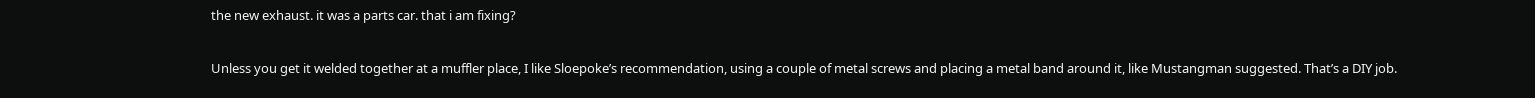the new exhaust. it was a parts car. that i am fixing?

Unless you get it welded together at a muffler place, I like Sloepoke’s recommendation, using a couple of metal screws and placing a metal band around it, like Mustangman suggested. That’s a DIY job.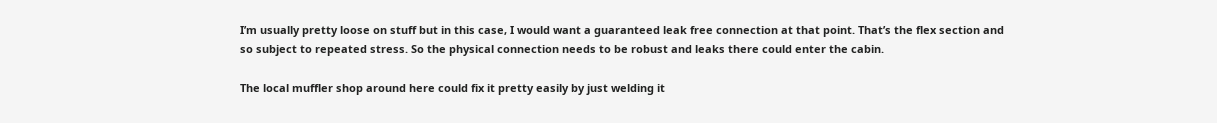I’m usually pretty loose on stuff but in this case, I would want a guaranteed leak free connection at that point. That’s the flex section and so subject to repeated stress. So the physical connection needs to be robust and leaks there could enter the cabin.

The local muffler shop around here could fix it pretty easily by just welding it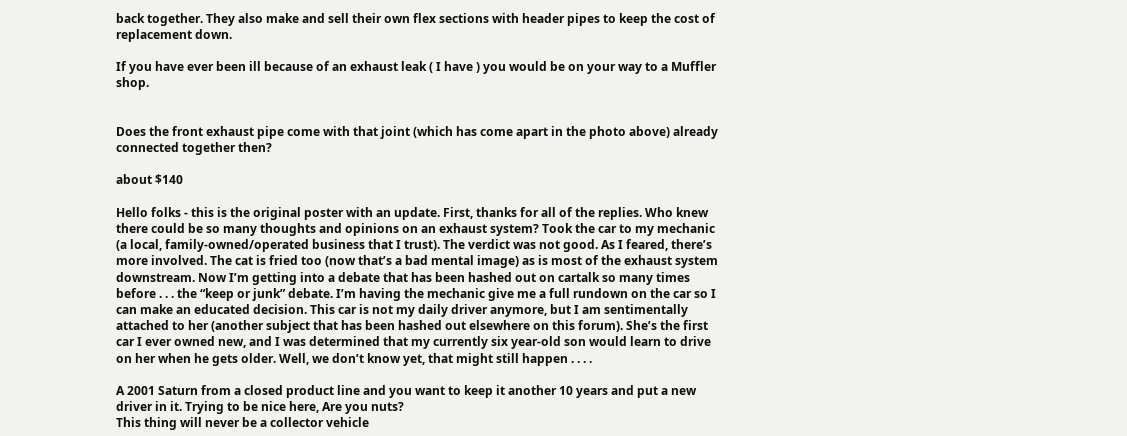back together. They also make and sell their own flex sections with header pipes to keep the cost of replacement down.

If you have ever been ill because of an exhaust leak ( I have ) you would be on your way to a Muffler shop.


Does the front exhaust pipe come with that joint (which has come apart in the photo above) already connected together then?

about $140

Hello folks - this is the original poster with an update. First, thanks for all of the replies. Who knew there could be so many thoughts and opinions on an exhaust system? Took the car to my mechanic (a local, family-owned/operated business that I trust). The verdict was not good. As I feared, there’s more involved. The cat is fried too (now that’s a bad mental image) as is most of the exhaust system downstream. Now I’m getting into a debate that has been hashed out on cartalk so many times before . . . the “keep or junk” debate. I’m having the mechanic give me a full rundown on the car so I can make an educated decision. This car is not my daily driver anymore, but I am sentimentally attached to her (another subject that has been hashed out elsewhere on this forum). She’s the first car I ever owned new, and I was determined that my currently six year-old son would learn to drive on her when he gets older. Well, we don’t know yet, that might still happen . . . .

A 2001 Saturn from a closed product line and you want to keep it another 10 years and put a new driver in it. Trying to be nice here, Are you nuts?
This thing will never be a collector vehicle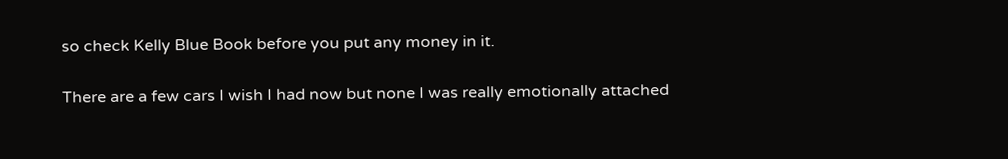so check Kelly Blue Book before you put any money in it.

There are a few cars I wish I had now but none I was really emotionally attached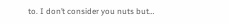to. I don’t consider you nuts but…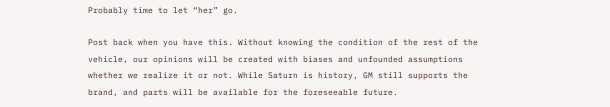Probably time to let “her” go.

Post back when you have this. Without knowing the condition of the rest of the vehicle, our opinions will be created with biases and unfounded assumptions whether we realize it or not. While Saturn is history, GM still supports the brand, and parts will be available for the foreseeable future.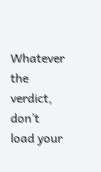Whatever the verdict, don’t load your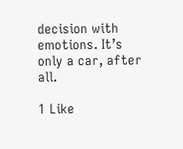decision with emotions. It’s only a car, after all.

1 Like